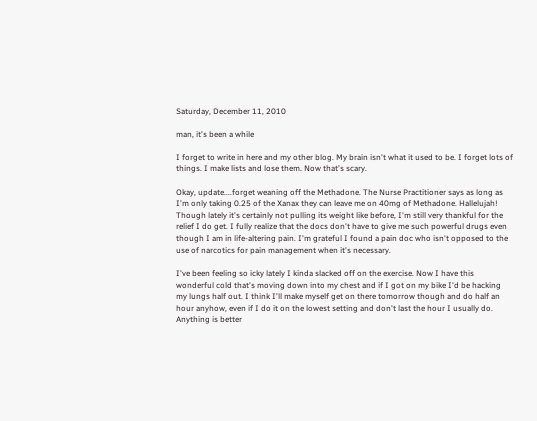Saturday, December 11, 2010

man, it's been a while

I forget to write in here and my other blog. My brain isn't what it used to be. I forget lots of things. I make lists and lose them. Now that's scary.

Okay, update....forget weaning off the Methadone. The Nurse Practitioner says as long as I'm only taking 0.25 of the Xanax they can leave me on 40mg of Methadone. Hallelujah! Though lately it's certainly not pulling its weight like before, I'm still very thankful for the relief I do get. I fully realize that the docs don't have to give me such powerful drugs even though I am in life-altering pain. I'm grateful I found a pain doc who isn't opposed to the use of narcotics for pain management when it's necessary.

I've been feeling so icky lately I kinda slacked off on the exercise. Now I have this wonderful cold that's moving down into my chest and if I got on my bike I'd be hacking my lungs half out. I think I'll make myself get on there tomorrow though and do half an hour anyhow, even if I do it on the lowest setting and don't last the hour I usually do. Anything is better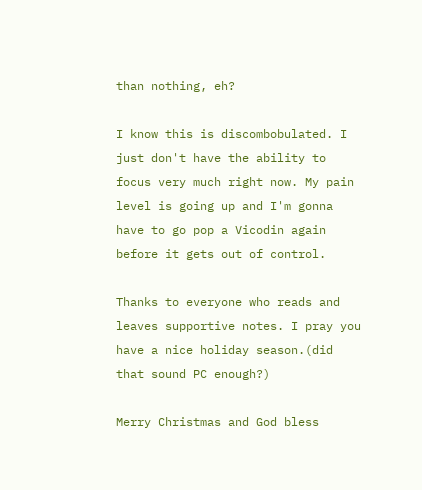than nothing, eh?

I know this is discombobulated. I just don't have the ability to focus very much right now. My pain level is going up and I'm gonna have to go pop a Vicodin again before it gets out of control.

Thanks to everyone who reads and leaves supportive notes. I pray you have a nice holiday season.(did that sound PC enough?)

Merry Christmas and God bless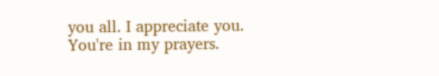you all. I appreciate you. You're in my prayers.